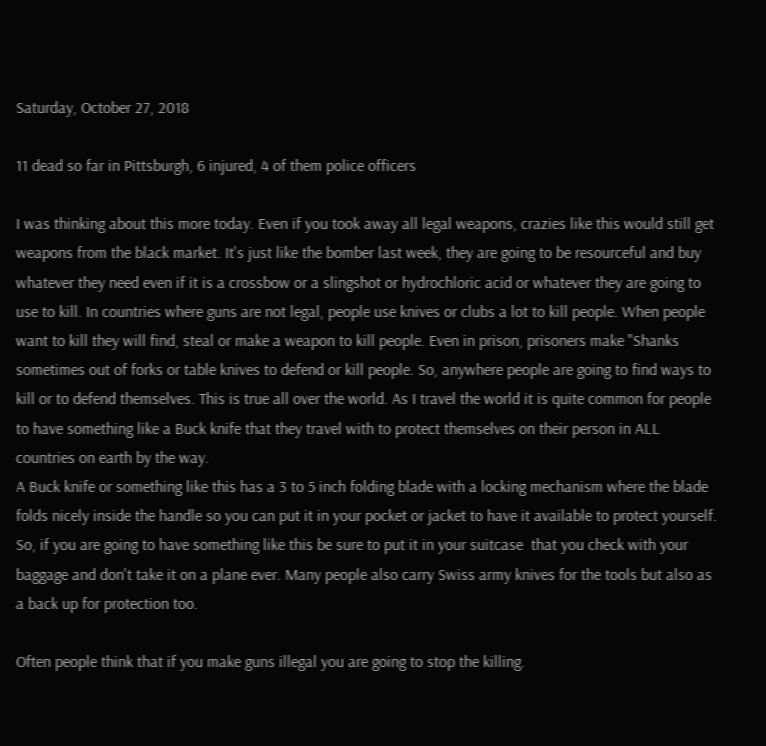Saturday, October 27, 2018

11 dead so far in Pittsburgh, 6 injured, 4 of them police officers

I was thinking about this more today. Even if you took away all legal weapons, crazies like this would still get weapons from the black market. It's just like the bomber last week, they are going to be resourceful and buy whatever they need even if it is a crossbow or a slingshot or hydrochloric acid or whatever they are going to use to kill. In countries where guns are not legal, people use knives or clubs a lot to kill people. When people want to kill they will find, steal or make a weapon to kill people. Even in prison, prisoners make "Shanks sometimes out of forks or table knives to defend or kill people. So, anywhere people are going to find ways to kill or to defend themselves. This is true all over the world. As I travel the world it is quite common for people to have something like a Buck knife that they travel with to protect themselves on their person in ALL countries on earth by the way.
A Buck knife or something like this has a 3 to 5 inch folding blade with a locking mechanism where the blade folds nicely inside the handle so you can put it in your pocket or jacket to have it available to protect yourself. So, if you are going to have something like this be sure to put it in your suitcase  that you check with your baggage and don't take it on a plane ever. Many people also carry Swiss army knives for the tools but also as a back up for protection too.

Often people think that if you make guns illegal you are going to stop the killing.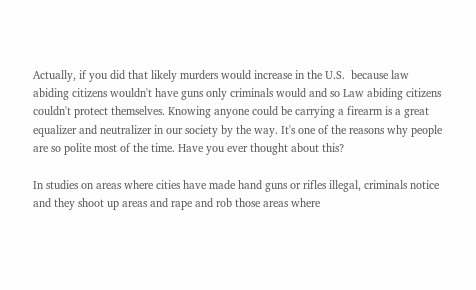Actually, if you did that likely murders would increase in the U.S.  because law abiding citizens wouldn't have guns only criminals would and so Law abiding citizens couldn't protect themselves. Knowing anyone could be carrying a firearm is a great  equalizer and neutralizer in our society by the way. It's one of the reasons why people are so polite most of the time. Have you ever thought about this?

In studies on areas where cities have made hand guns or rifles illegal, criminals notice and they shoot up areas and rape and rob those areas where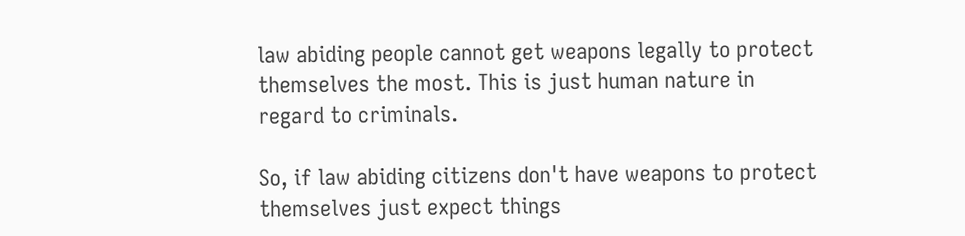law abiding people cannot get weapons legally to protect themselves the most. This is just human nature in regard to criminals.

So, if law abiding citizens don't have weapons to protect themselves just expect things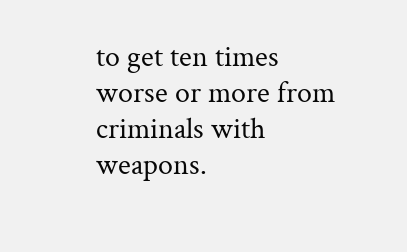to get ten times worse or more from criminals with weapons.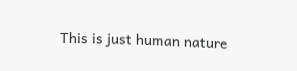This is just human nature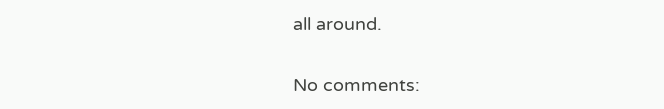all around.

No comments: